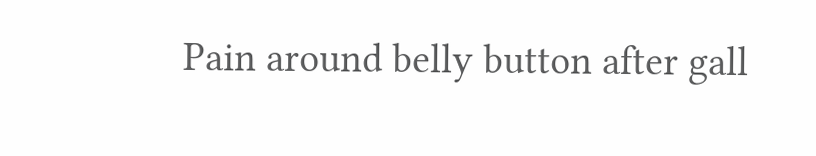Pain around belly button after gall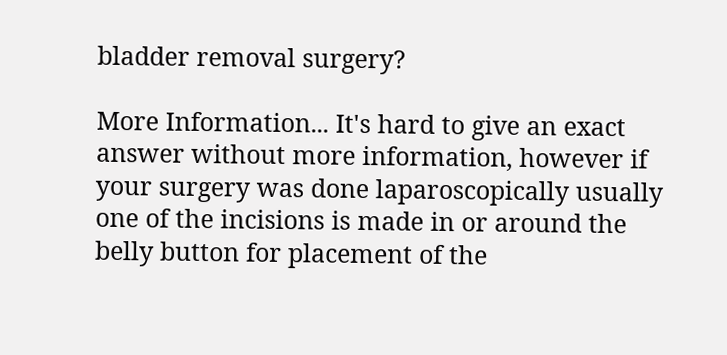bladder removal surgery?

More Information... It's hard to give an exact answer without more information, however if your surgery was done laparoscopically usually one of the incisions is made in or around the belly button for placement of the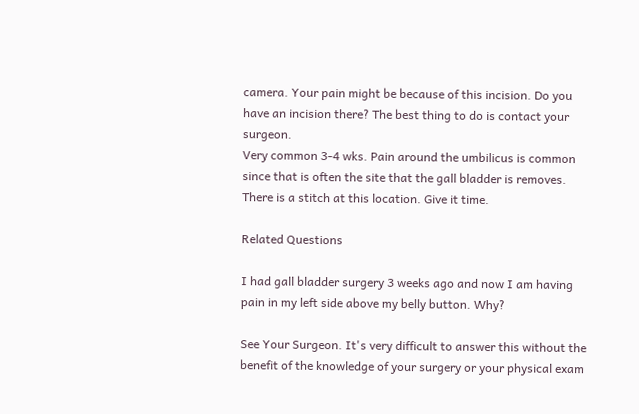camera. Your pain might be because of this incision. Do you have an incision there? The best thing to do is contact your surgeon.
Very common 3-4 wks. Pain around the umbilicus is common since that is often the site that the gall bladder is removes. There is a stitch at this location. Give it time.

Related Questions

I had gall bladder surgery 3 weeks ago and now I am having pain in my left side above my belly button. Why?

See Your Surgeon. It's very difficult to answer this without the benefit of the knowledge of your surgery or your physical exam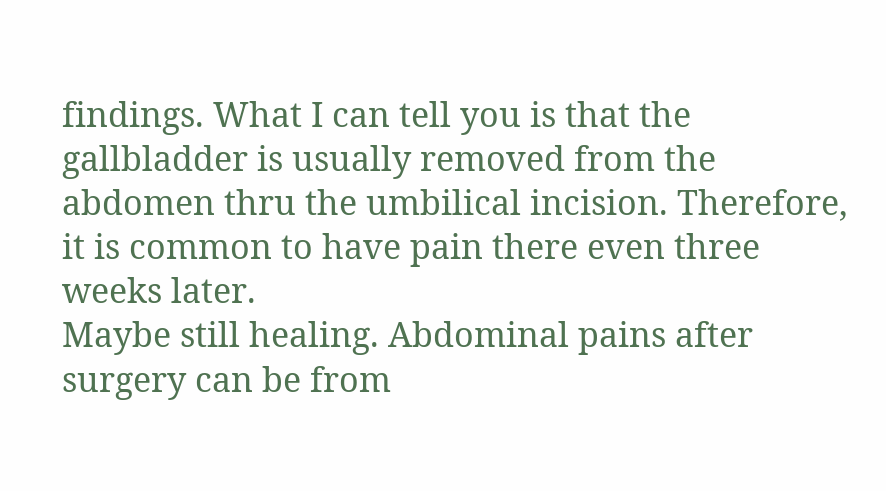findings. What I can tell you is that the gallbladder is usually removed from the abdomen thru the umbilical incision. Therefore, it is common to have pain there even three weeks later.
Maybe still healing. Abdominal pains after surgery can be from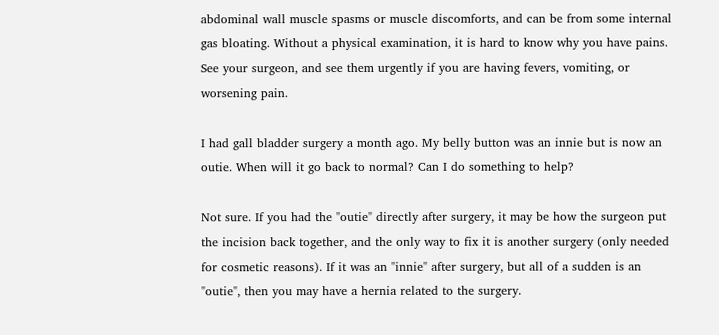abdominal wall muscle spasms or muscle discomforts, and can be from some internal gas bloating. Without a physical examination, it is hard to know why you have pains. See your surgeon, and see them urgently if you are having fevers, vomiting, or worsening pain.

I had gall bladder surgery a month ago. My belly button was an innie but is now an outie. When will it go back to normal? Can I do something to help?

Not sure. If you had the "outie" directly after surgery, it may be how the surgeon put the incision back together, and the only way to fix it is another surgery (only needed for cosmetic reasons). If it was an "innie" after surgery, but all of a sudden is an "outie", then you may have a hernia related to the surgery.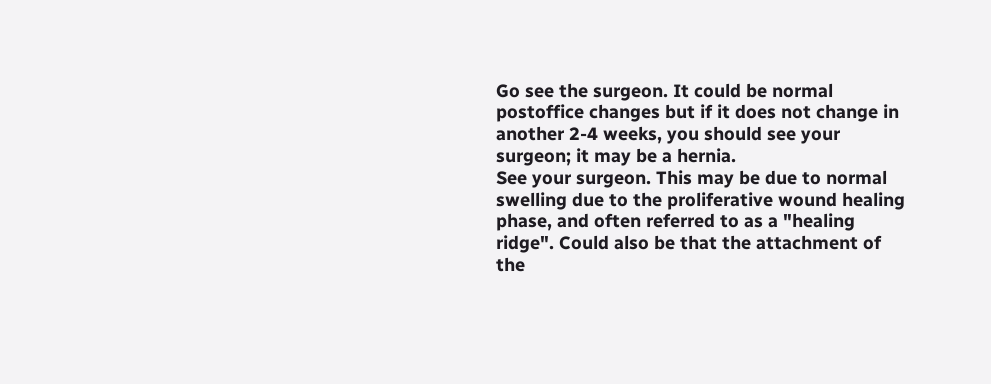Go see the surgeon. It could be normal postoffice changes but if it does not change in another 2-4 weeks, you should see your surgeon; it may be a hernia.
See your surgeon. This may be due to normal swelling due to the proliferative wound healing phase, and often referred to as a "healing ridge". Could also be that the attachment of the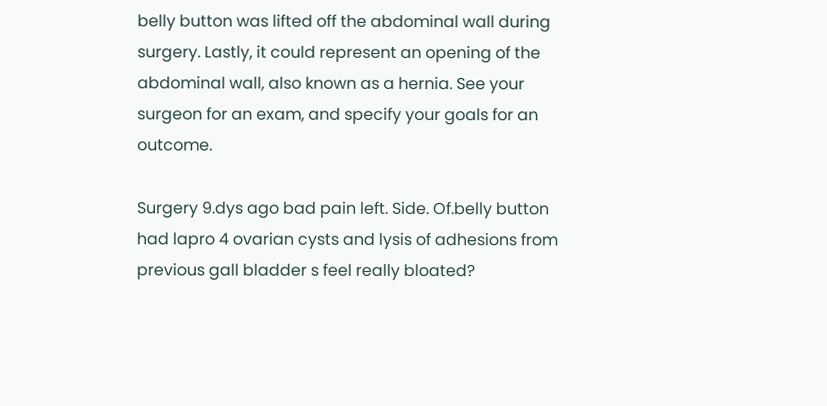belly button was lifted off the abdominal wall during surgery. Lastly, it could represent an opening of the abdominal wall, also known as a hernia. See your surgeon for an exam, and specify your goals for an outcome.

Surgery 9.dys ago bad pain left. Side. Of.belly button had lapro 4 ovarian cysts and lysis of adhesions from previous gall bladder s feel really bloated?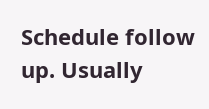Schedule follow up. Usually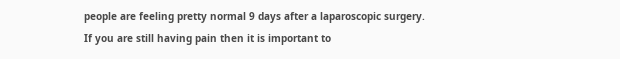people are feeling pretty normal 9 days after a laparoscopic surgery. If you are still having pain then it is important to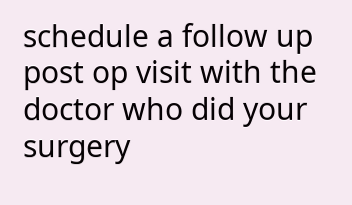schedule a follow up post op visit with the doctor who did your surgery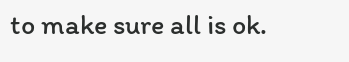to make sure all is ok.